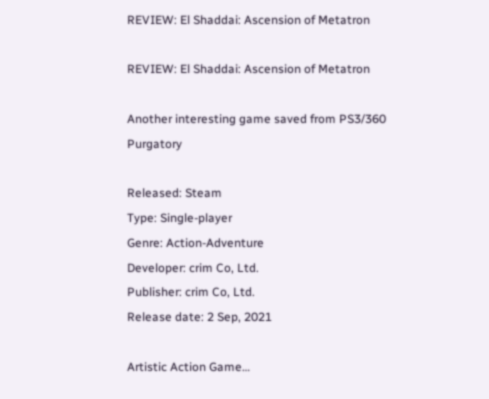REVIEW: El Shaddai: Ascension of Metatron

REVIEW: El Shaddai: Ascension of Metatron

Another interesting game saved from PS3/360 Purgatory

Released: Steam
Type: Single-player
Genre: Action-Adventure
Developer: crim Co, Ltd.
Publisher: crim Co, Ltd.
Release date: 2 Sep, 2021

Artistic Action Game…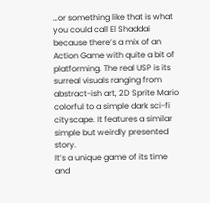…or something like that is what you could call El Shaddai because there’s a mix of an Action Game with quite a bit of platforming. The real USP is its surreal visuals ranging from abstract-ish art, 2D Sprite Mario colorful to a simple dark sci-fi cityscape. It features a similar simple but weirdly presented story.
It’s a unique game of its time and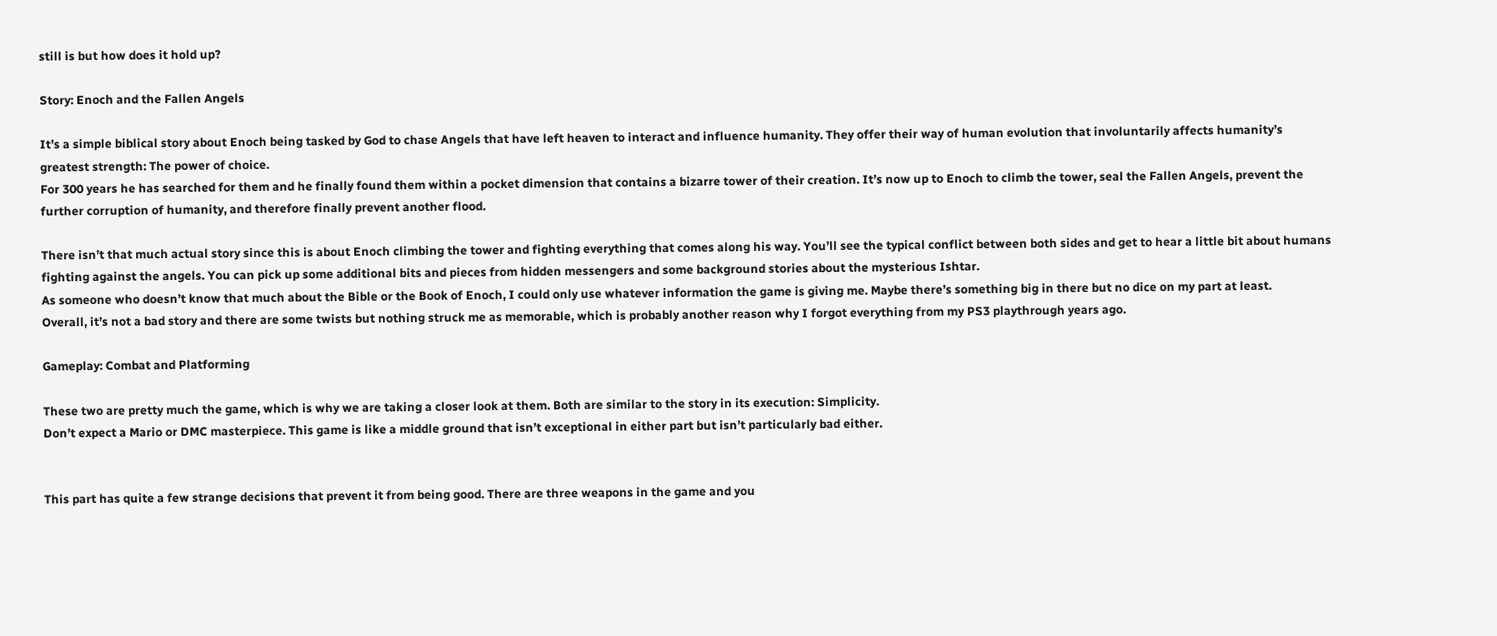still is but how does it hold up?

Story: Enoch and the Fallen Angels

It’s a simple biblical story about Enoch being tasked by God to chase Angels that have left heaven to interact and influence humanity. They offer their way of human evolution that involuntarily affects humanity’s greatest strength: The power of choice.
For 300 years he has searched for them and he finally found them within a pocket dimension that contains a bizarre tower of their creation. It’s now up to Enoch to climb the tower, seal the Fallen Angels, prevent the further corruption of humanity, and therefore finally prevent another flood.

There isn’t that much actual story since this is about Enoch climbing the tower and fighting everything that comes along his way. You’ll see the typical conflict between both sides and get to hear a little bit about humans fighting against the angels. You can pick up some additional bits and pieces from hidden messengers and some background stories about the mysterious Ishtar.
As someone who doesn’t know that much about the Bible or the Book of Enoch, I could only use whatever information the game is giving me. Maybe there’s something big in there but no dice on my part at least.
Overall, it’s not a bad story and there are some twists but nothing struck me as memorable, which is probably another reason why I forgot everything from my PS3 playthrough years ago.

Gameplay: Combat and Platforming

These two are pretty much the game, which is why we are taking a closer look at them. Both are similar to the story in its execution: Simplicity.
Don’t expect a Mario or DMC masterpiece. This game is like a middle ground that isn’t exceptional in either part but isn’t particularly bad either.


This part has quite a few strange decisions that prevent it from being good. There are three weapons in the game and you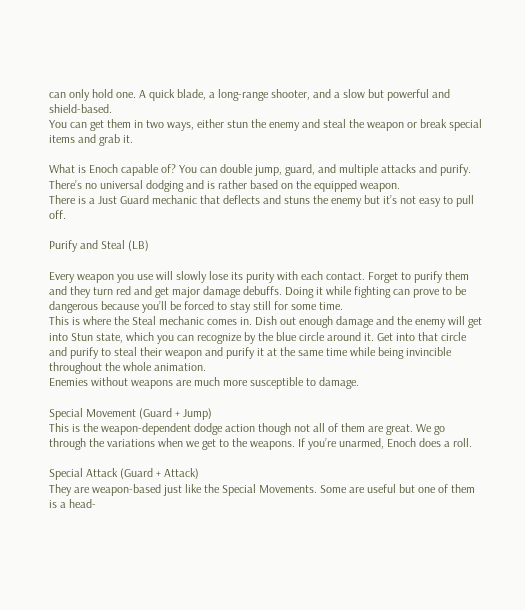can only hold one. A quick blade, a long-range shooter, and a slow but powerful and shield-based.
You can get them in two ways, either stun the enemy and steal the weapon or break special items and grab it.

What is Enoch capable of? You can double jump, guard, and multiple attacks and purify. There’s no universal dodging and is rather based on the equipped weapon.
There is a Just Guard mechanic that deflects and stuns the enemy but it’s not easy to pull off.

Purify and Steal (LB)

Every weapon you use will slowly lose its purity with each contact. Forget to purify them and they turn red and get major damage debuffs. Doing it while fighting can prove to be dangerous because you’ll be forced to stay still for some time.
This is where the Steal mechanic comes in. Dish out enough damage and the enemy will get into Stun state, which you can recognize by the blue circle around it. Get into that circle and purify to steal their weapon and purify it at the same time while being invincible throughout the whole animation.
Enemies without weapons are much more susceptible to damage.

Special Movement (Guard + Jump)
This is the weapon-dependent dodge action though not all of them are great. We go through the variations when we get to the weapons. If you’re unarmed, Enoch does a roll.

Special Attack (Guard + Attack)
They are weapon-based just like the Special Movements. Some are useful but one of them is a head-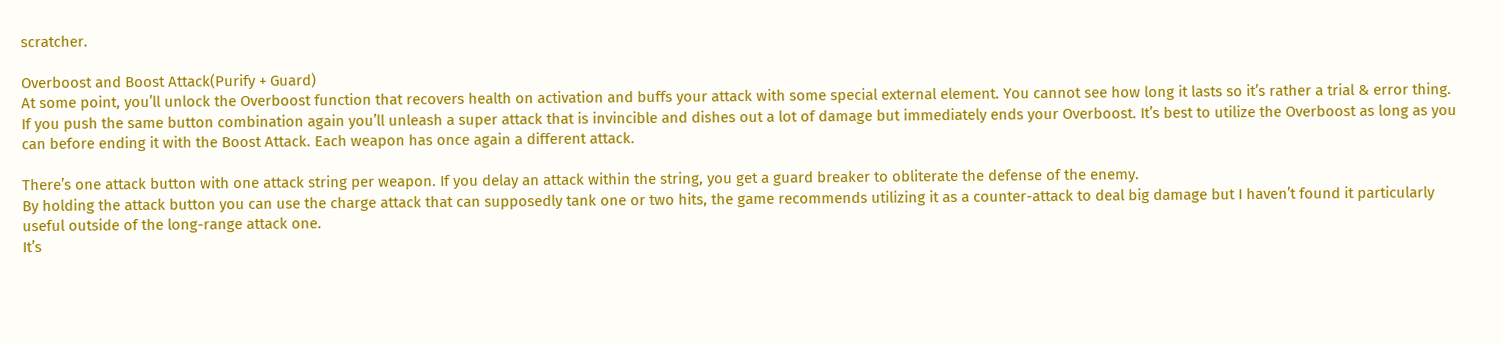scratcher.

Overboost and Boost Attack(Purify + Guard)
At some point, you’ll unlock the Overboost function that recovers health on activation and buffs your attack with some special external element. You cannot see how long it lasts so it’s rather a trial & error thing.
If you push the same button combination again you’ll unleash a super attack that is invincible and dishes out a lot of damage but immediately ends your Overboost. It’s best to utilize the Overboost as long as you can before ending it with the Boost Attack. Each weapon has once again a different attack.

There’s one attack button with one attack string per weapon. If you delay an attack within the string, you get a guard breaker to obliterate the defense of the enemy.
By holding the attack button you can use the charge attack that can supposedly tank one or two hits, the game recommends utilizing it as a counter-attack to deal big damage but I haven’t found it particularly useful outside of the long-range attack one.
It’s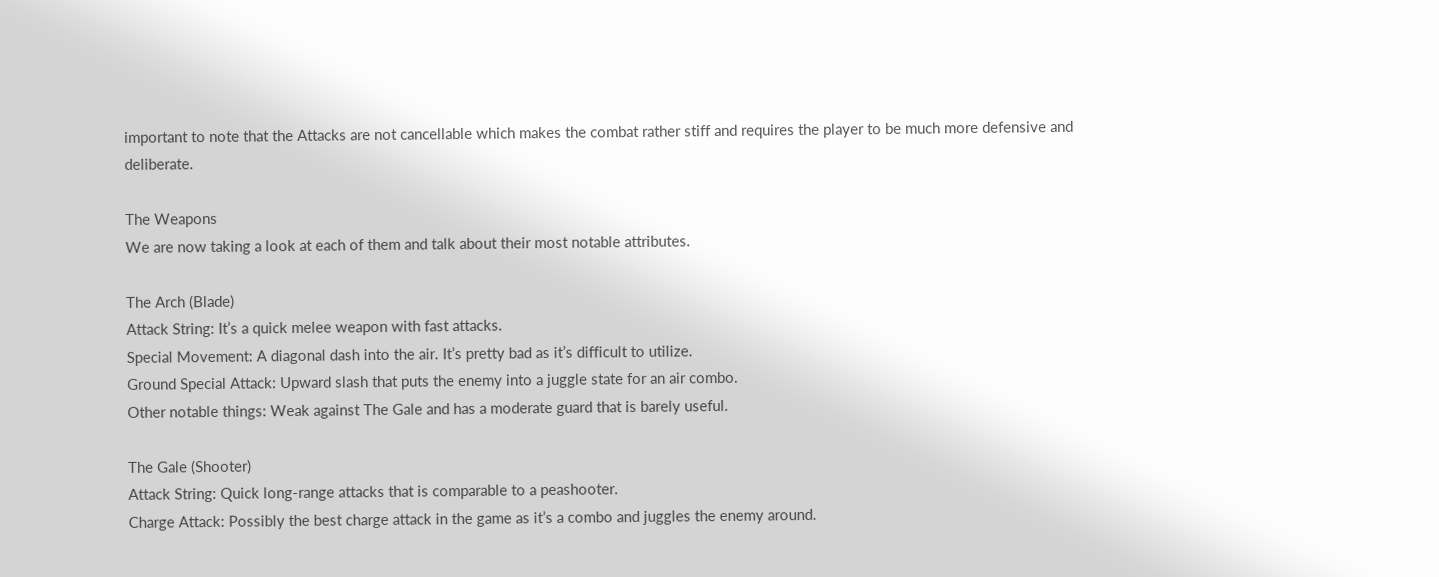important to note that the Attacks are not cancellable which makes the combat rather stiff and requires the player to be much more defensive and deliberate.

The Weapons
We are now taking a look at each of them and talk about their most notable attributes.

The Arch (Blade)
Attack String: It’s a quick melee weapon with fast attacks.
Special Movement: A diagonal dash into the air. It’s pretty bad as it’s difficult to utilize.
Ground Special Attack: Upward slash that puts the enemy into a juggle state for an air combo.
Other notable things: Weak against The Gale and has a moderate guard that is barely useful.

The Gale (Shooter)
Attack String: Quick long-range attacks that is comparable to a peashooter.
Charge Attack: Possibly the best charge attack in the game as it’s a combo and juggles the enemy around.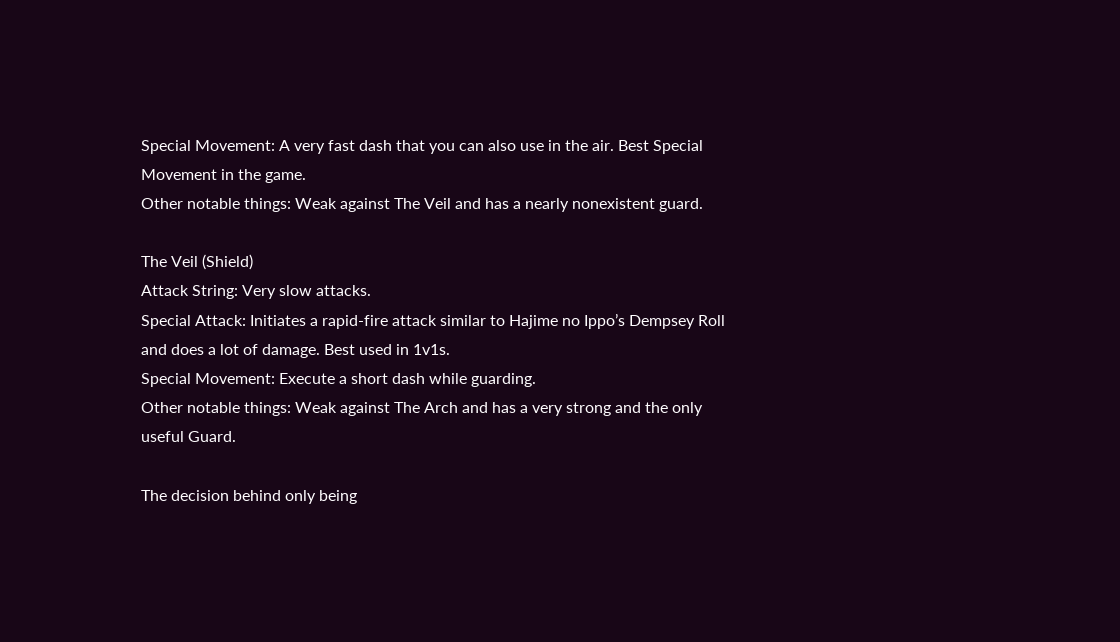Special Movement: A very fast dash that you can also use in the air. Best Special Movement in the game.
Other notable things: Weak against The Veil and has a nearly nonexistent guard.

The Veil (Shield)
Attack String: Very slow attacks.
Special Attack: Initiates a rapid-fire attack similar to Hajime no Ippo’s Dempsey Roll and does a lot of damage. Best used in 1v1s.
Special Movement: Execute a short dash while guarding.
Other notable things: Weak against The Arch and has a very strong and the only useful Guard.

The decision behind only being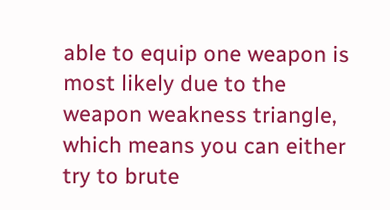able to equip one weapon is most likely due to the weapon weakness triangle, which means you can either try to brute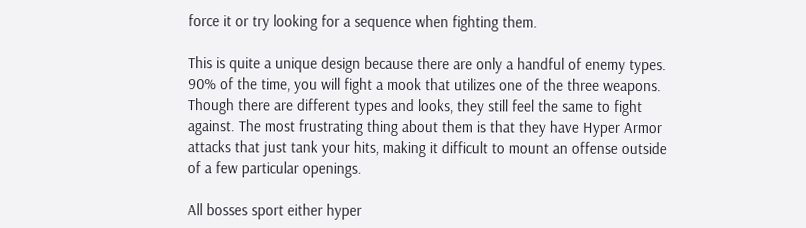force it or try looking for a sequence when fighting them.

This is quite a unique design because there are only a handful of enemy types. 90% of the time, you will fight a mook that utilizes one of the three weapons. Though there are different types and looks, they still feel the same to fight against. The most frustrating thing about them is that they have Hyper Armor attacks that just tank your hits, making it difficult to mount an offense outside of a few particular openings.

All bosses sport either hyper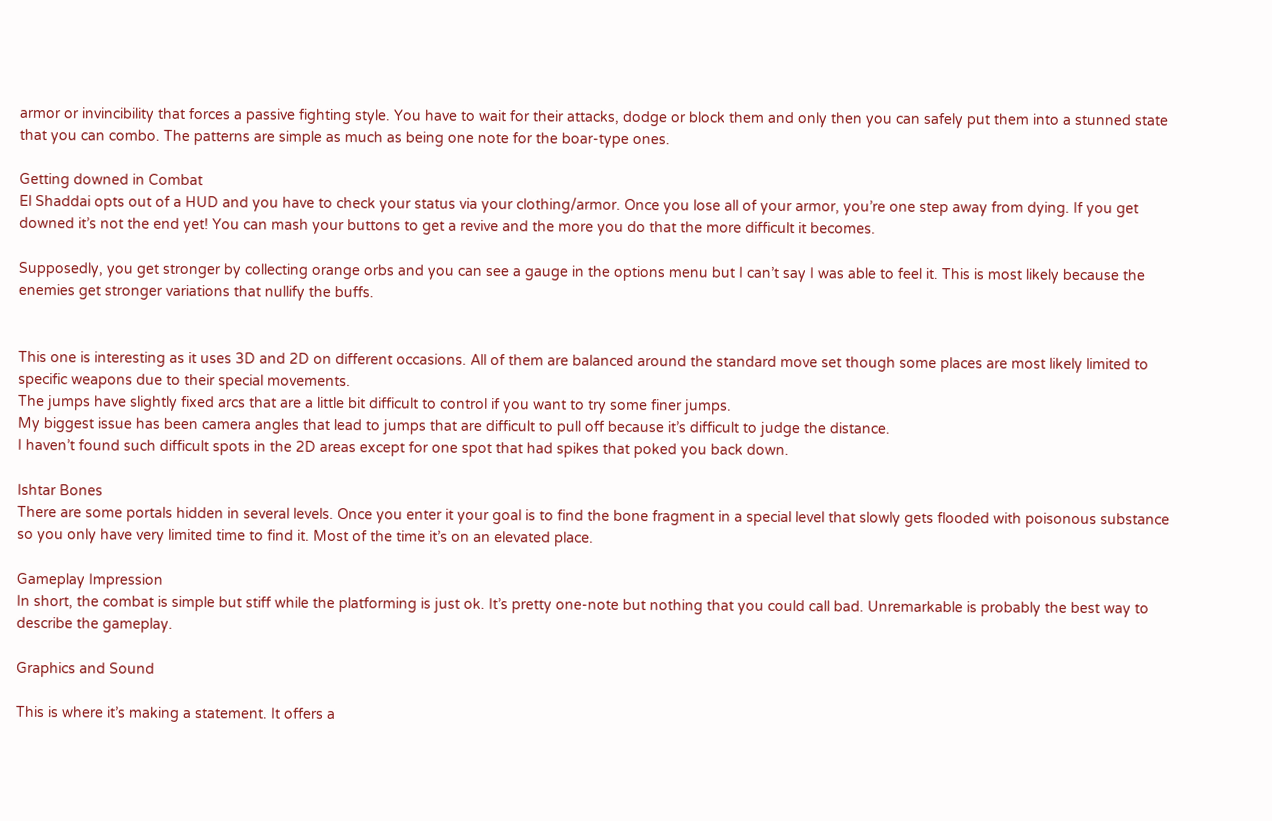armor or invincibility that forces a passive fighting style. You have to wait for their attacks, dodge or block them and only then you can safely put them into a stunned state that you can combo. The patterns are simple as much as being one note for the boar-type ones.

Getting downed in Combat
El Shaddai opts out of a HUD and you have to check your status via your clothing/armor. Once you lose all of your armor, you’re one step away from dying. If you get downed it’s not the end yet! You can mash your buttons to get a revive and the more you do that the more difficult it becomes.

Supposedly, you get stronger by collecting orange orbs and you can see a gauge in the options menu but I can’t say I was able to feel it. This is most likely because the enemies get stronger variations that nullify the buffs.


This one is interesting as it uses 3D and 2D on different occasions. All of them are balanced around the standard move set though some places are most likely limited to specific weapons due to their special movements.
The jumps have slightly fixed arcs that are a little bit difficult to control if you want to try some finer jumps.
My biggest issue has been camera angles that lead to jumps that are difficult to pull off because it’s difficult to judge the distance.
I haven’t found such difficult spots in the 2D areas except for one spot that had spikes that poked you back down.

Ishtar Bones
There are some portals hidden in several levels. Once you enter it your goal is to find the bone fragment in a special level that slowly gets flooded with poisonous substance so you only have very limited time to find it. Most of the time it’s on an elevated place.

Gameplay Impression
In short, the combat is simple but stiff while the platforming is just ok. It’s pretty one-note but nothing that you could call bad. Unremarkable is probably the best way to describe the gameplay.

Graphics and Sound

This is where it’s making a statement. It offers a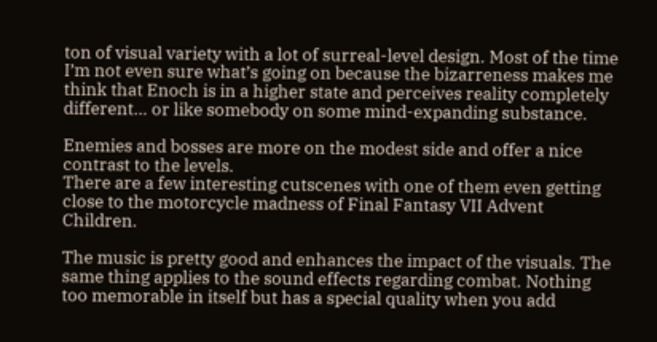ton of visual variety with a lot of surreal-level design. Most of the time I’m not even sure what’s going on because the bizarreness makes me think that Enoch is in a higher state and perceives reality completely different… or like somebody on some mind-expanding substance.

Enemies and bosses are more on the modest side and offer a nice contrast to the levels.
There are a few interesting cutscenes with one of them even getting close to the motorcycle madness of Final Fantasy VII Advent Children.

The music is pretty good and enhances the impact of the visuals. The same thing applies to the sound effects regarding combat. Nothing too memorable in itself but has a special quality when you add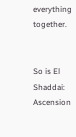everything together.


So is El Shaddai: Ascension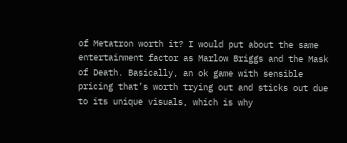of Metatron worth it? I would put about the same entertainment factor as Marlow Briggs and the Mask of Death. Basically, an ok game with sensible pricing that’s worth trying out and sticks out due to its unique visuals, which is why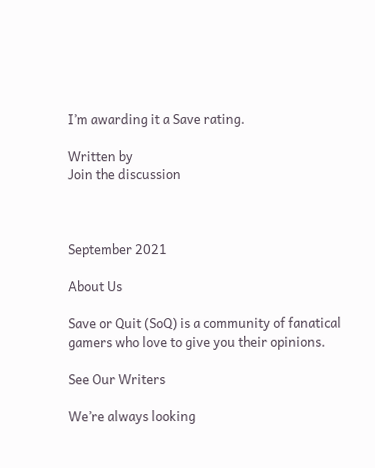I’m awarding it a Save rating.

Written by
Join the discussion



September 2021

About Us

Save or Quit (SoQ) is a community of fanatical gamers who love to give you their opinions.

See Our Writers

We’re always looking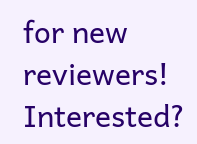for new reviewers! Interested?